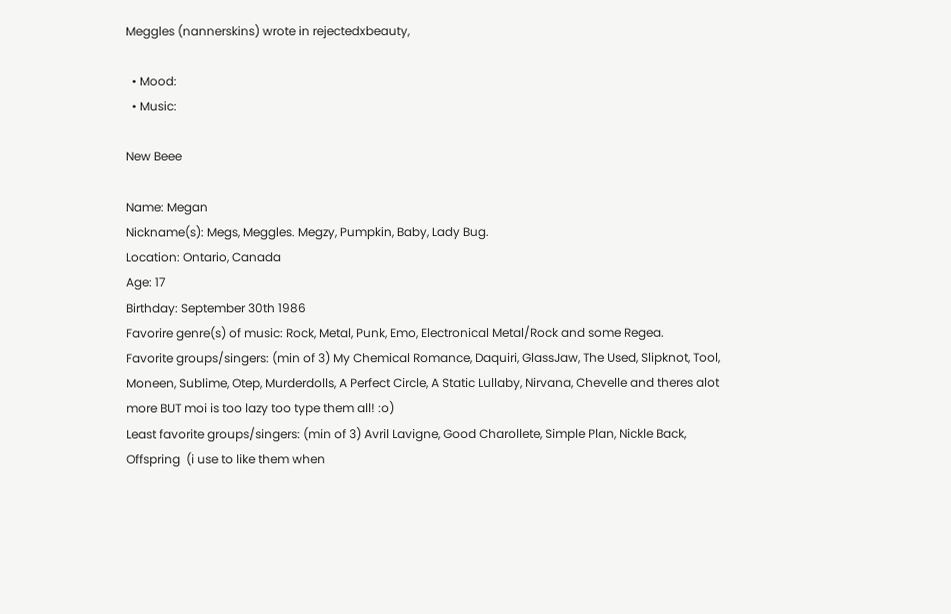Meggles (nannerskins) wrote in rejectedxbeauty,

  • Mood:
  • Music:

New Beee

Name: Megan
Nickname(s): Megs, Meggles. Megzy, Pumpkin, Baby, Lady Bug.
Location: Ontario, Canada
Age: 17
Birthday: September 30th 1986
Favorire genre(s) of music: Rock, Metal, Punk, Emo, Electronical Metal/Rock and some Regea.
Favorite groups/singers: (min of 3) My Chemical Romance, Daquiri, GlassJaw, The Used, Slipknot, Tool, Moneen, Sublime, Otep, Murderdolls, A Perfect Circle, A Static Lullaby, Nirvana, Chevelle and theres alot more BUT moi is too lazy too type them all! :o)
Least favorite groups/singers: (min of 3) Avril Lavigne, Good Charollete, Simple Plan, Nickle Back, Offspring  (i use to like them when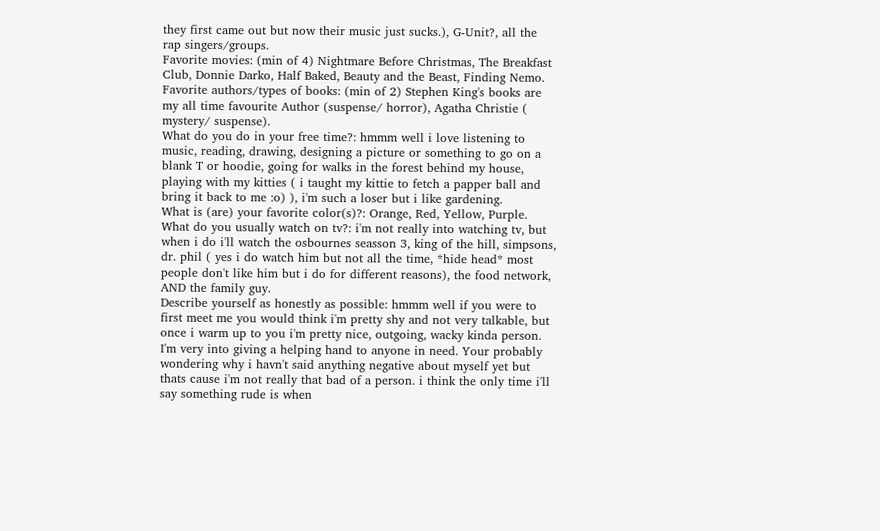they first came out but now their music just sucks.), G-Unit?, all the rap singers/groups.
Favorite movies: (min of 4) Nightmare Before Christmas, The Breakfast Club, Donnie Darko, Half Baked, Beauty and the Beast, Finding Nemo.
Favorite authors/types of books: (min of 2) Stephen King's books are my all time favourite Author (suspense/ horror), Agatha Christie ( mystery/ suspense).
What do you do in your free time?: hmmm well i love listening to music, reading, drawing, designing a picture or something to go on a blank T or hoodie, going for walks in the forest behind my house, playing with my kitties ( i taught my kittie to fetch a papper ball and bring it back to me :o) ), i'm such a loser but i like gardening.
What is (are) your favorite color(s)?: Orange, Red, Yellow, Purple.
What do you usually watch on tv?: i'm not really into watching tv, but when i do i'll watch the osbournes seasson 3, king of the hill, simpsons, dr. phil ( yes i do watch him but not all the time, *hide head* most people don't like him but i do for different reasons), the food network, AND the family guy.
Describe yourself as honestly as possible: hmmm well if you were to first meet me you would think i'm pretty shy and not very talkable, but once i warm up to you i'm pretty nice, outgoing, wacky kinda person. I'm very into giving a helping hand to anyone in need. Your probably wondering why i havn't said anything negative about myself yet but thats cause i'm not really that bad of a person. i think the only time i'll say something rude is when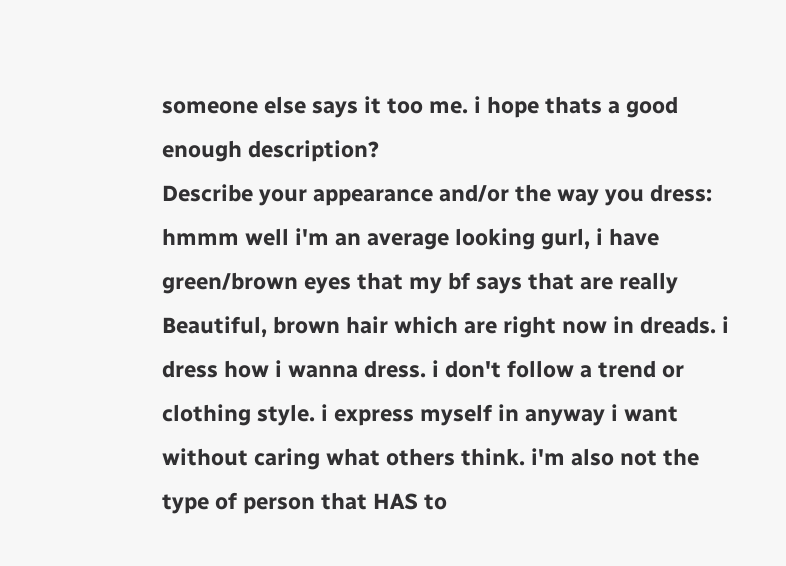someone else says it too me. i hope thats a good enough description?
Describe your appearance and/or the way you dress: hmmm well i'm an average looking gurl, i have green/brown eyes that my bf says that are really Beautiful, brown hair which are right now in dreads. i dress how i wanna dress. i don't follow a trend or clothing style. i express myself in anyway i want without caring what others think. i'm also not the type of person that HAS to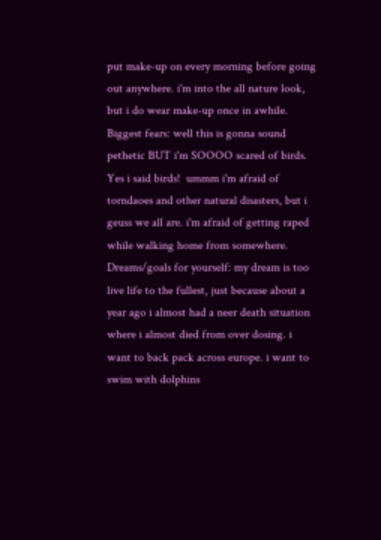put make-up on every morning before going out anywhere. i'm into the all nature look, but i do wear make-up once in awhile.
Biggest fears: well this is gonna sound pethetic BUT i'm SOOOO scared of birds. Yes i said birds!  ummm i'm afraid of torndaoes and other natural disasters, but i geuss we all are. i'm afraid of getting raped while walking home from somewhere.
Dreams/goals for yourself: my dream is too live life to the fullest, just because about a year ago i almost had a neer death situation where i almost died from over dosing. i want to back pack across europe. i want to swim with dolphins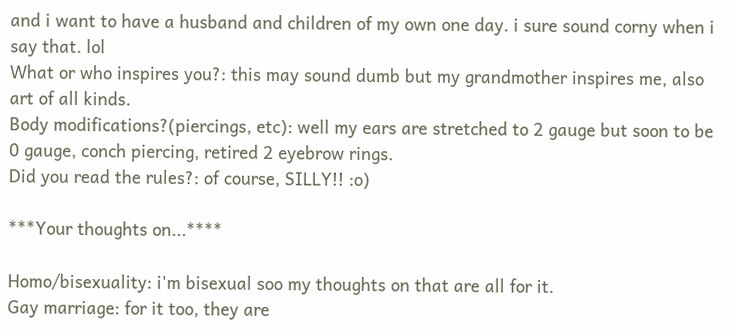and i want to have a husband and children of my own one day. i sure sound corny when i say that. lol
What or who inspires you?: this may sound dumb but my grandmother inspires me, also art of all kinds.
Body modifications?(piercings, etc): well my ears are stretched to 2 gauge but soon to be 0 gauge, conch piercing, retired 2 eyebrow rings.
Did you read the rules?: of course, SILLY!! :o)

***Your thoughts on...****

Homo/bisexuality: i'm bisexual soo my thoughts on that are all for it.
Gay marriage: for it too, they are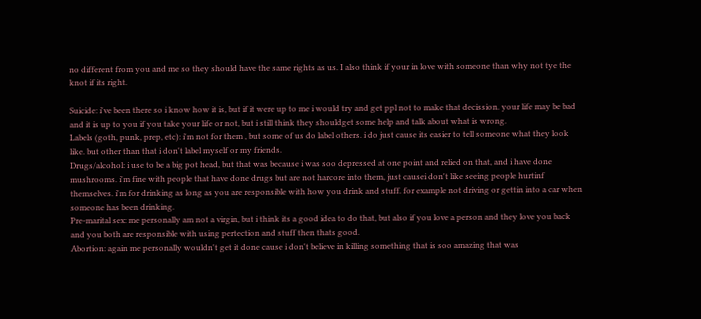no different from you and me so they should have the same rights as us. I also think if your in love with someone than why not tye the knot if its right.

Suicide: i've been there so i know how it is, but if it were up to me i would try and get ppl not to make that decission. your life may be bad and it is up to you if you take your life or not, but i still think they shouldget some help and talk about what is wrong.
Labels (goth, punk, prep, etc): i'm not for them , but some of us do label others. i do just cause its easier to tell someone what they look like. but other than that i don't label myself or my friends.
Drugs/alcohol: i use to be a big pot head, but that was because i was soo depressed at one point and relied on that, and i have done mushrooms. i'm fine with people that have done drugs but are not harcore into them, just causei don't like seeing people hurtinf themselves. i'm for drinking as long as you are responsible with how you drink and stuff. for example not driving or gettin into a car when someone has been drinking.
Pre-marital sex: me personally am not a virgin, but i think its a good idea to do that, but also if you love a person and they love you back and you both are responsible with using pertection and stuff then thats good.
Abortion: again me personally wouldn't get it done cause i don't believe in killing something that is soo amazing that was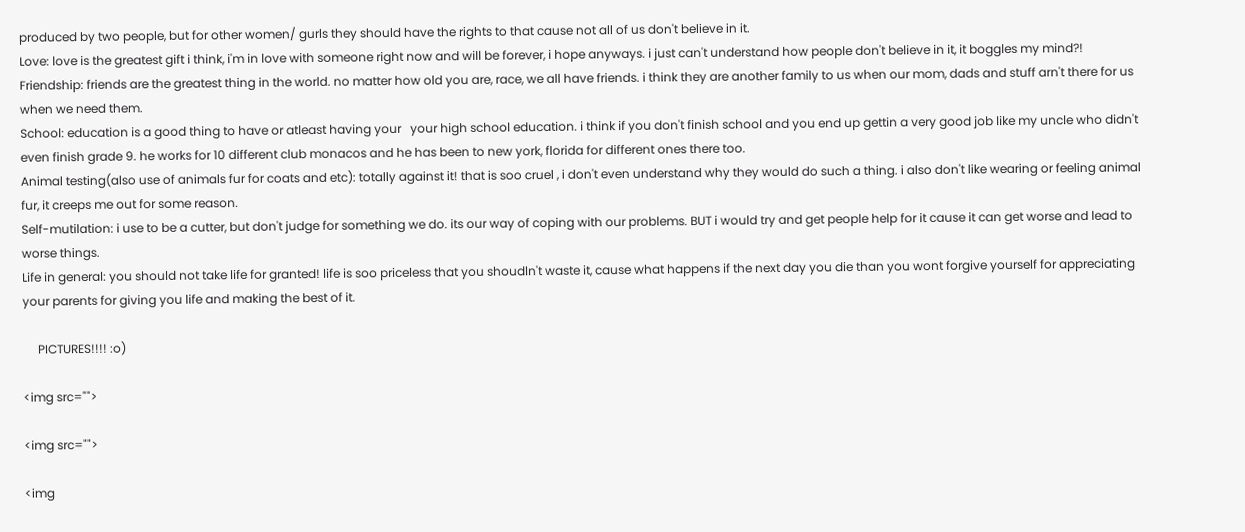produced by two people, but for other women/ gurls they should have the rights to that cause not all of us don't believe in it.
Love: love is the greatest gift i think, i'm in love with someone right now and will be forever, i hope anyways. i just can't understand how people don't believe in it, it boggles my mind?!
Friendship: friends are the greatest thing in the world. no matter how old you are, race, we all have friends. i think they are another family to us when our mom, dads and stuff arn't there for us when we need them.
School: education is a good thing to have or atleast having your   your high school education. i think if you don't finish school and you end up gettin a very good job like my uncle who didn't even finish grade 9. he works for 10 different club monacos and he has been to new york, florida for different ones there too.
Animal testing(also use of animals fur for coats and etc): totally against it! that is soo cruel , i don't even understand why they would do such a thing. i also don't like wearing or feeling animal fur, it creeps me out for some reason.
Self-mutilation: i use to be a cutter, but don't judge for something we do. its our way of coping with our problems. BUT i would try and get people help for it cause it can get worse and lead to worse things.
Life in general: you should not take life for granted! life is soo priceless that you shoudln't waste it, cause what happens if the next day you die than you wont forgive yourself for appreciating your parents for giving you life and making the best of it.

     PICTURES!!!! :o)

<img src="">

<img src="">

<img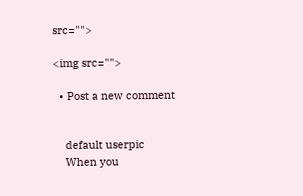src="">

<img src="">

  • Post a new comment


    default userpic
    When you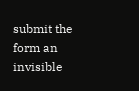submit the form an invisible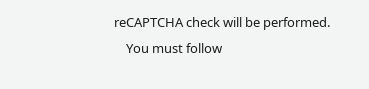reCAPTCHA check will be performed.
    You must follow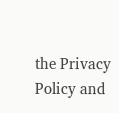the Privacy Policy and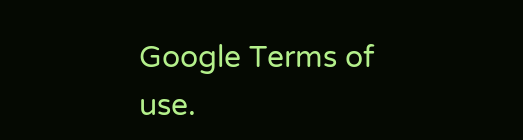Google Terms of use.